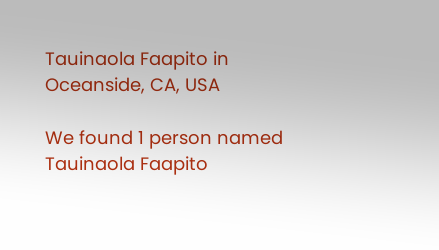Tauinaola Faapito in Oceanside, CA, USA

We found 1 person named Tauinaola Faapito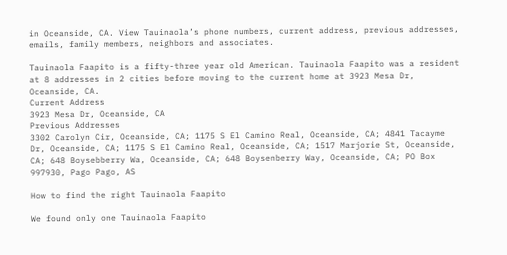in Oceanside, CA. View Tauinaola’s phone numbers, current address, previous addresses, emails, family members, neighbors and associates.

Tauinaola Faapito is a fifty-three year old American. Tauinaola Faapito was a resident at 8 addresses in 2 cities before moving to the current home at 3923 Mesa Dr, Oceanside, CA.
Current Address
3923 Mesa Dr, Oceanside, CA
Previous Addresses
3302 Carolyn Cir, Oceanside, CA; 1175 S El Camino Real, Oceanside, CA; 4841 Tacayme Dr, Oceanside, CA; 1175 S El Camino Real, Oceanside, CA; 1517 Marjorie St, Oceanside, CA; 648 Boysebberry Wa, Oceanside, CA; 648 Boysenberry Way, Oceanside, CA; PO Box 997930, Pago Pago, AS

How to find the right Tauinaola Faapito

We found only one Tauinaola Faapito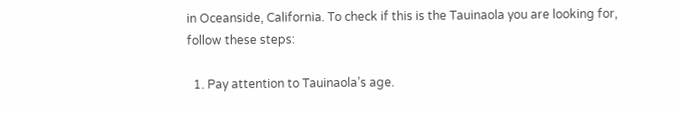in Oceanside, California. To check if this is the Tauinaola you are looking for, follow these steps:

  1. Pay attention to Tauinaola’s age.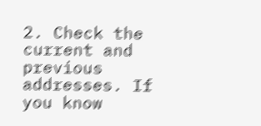2. Check the current and previous addresses. If you know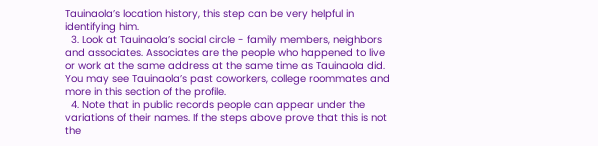Tauinaola’s location history, this step can be very helpful in identifying him.
  3. Look at Tauinaola’s social circle - family members, neighbors and associates. Associates are the people who happened to live or work at the same address at the same time as Tauinaola did. You may see Tauinaola’s past coworkers, college roommates and more in this section of the profile.
  4. Note that in public records people can appear under the variations of their names. If the steps above prove that this is not the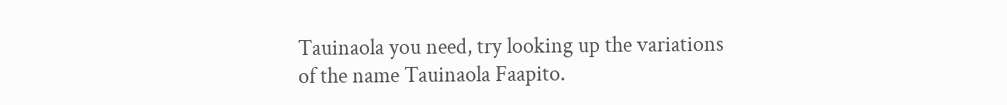Tauinaola you need, try looking up the variations of the name Tauinaola Faapito.